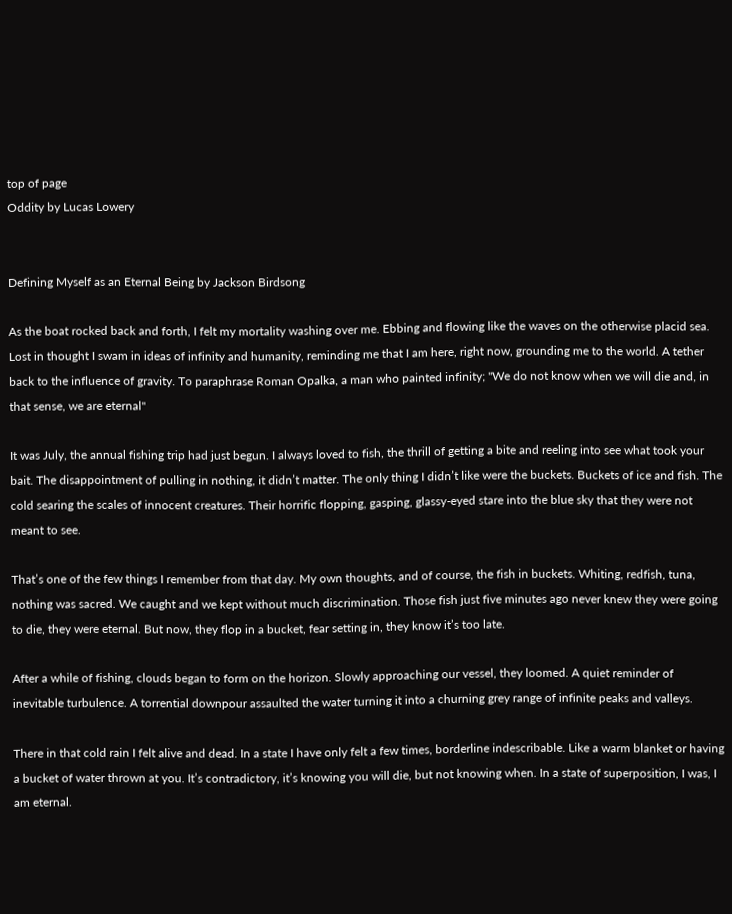top of page
Oddity by Lucas Lowery


Defining Myself as an Eternal Being by Jackson Birdsong

As the boat rocked back and forth, I felt my mortality washing over me. Ebbing and flowing like the waves on the otherwise placid sea. Lost in thought I swam in ideas of infinity and humanity, reminding me that I am here, right now, grounding me to the world. A tether back to the influence of gravity. To paraphrase Roman Opalka, a man who painted infinity; "We do not know when we will die and, in that sense, we are eternal"

It was July, the annual fishing trip had just begun. I always loved to fish, the thrill of getting a bite and reeling into see what took your bait. The disappointment of pulling in nothing, it didn’t matter. The only thing I didn’t like were the buckets. Buckets of ice and fish. The cold searing the scales of innocent creatures. Their horrific flopping, gasping, glassy-eyed stare into the blue sky that they were not meant to see.

That’s one of the few things I remember from that day. My own thoughts, and of course, the fish in buckets. Whiting, redfish, tuna, nothing was sacred. We caught and we kept without much discrimination. Those fish just five minutes ago never knew they were going to die, they were eternal. But now, they flop in a bucket, fear setting in, they know it’s too late.

After a while of fishing, clouds began to form on the horizon. Slowly approaching our vessel, they loomed. A quiet reminder of inevitable turbulence. A torrential downpour assaulted the water turning it into a churning grey range of infinite peaks and valleys.

There in that cold rain I felt alive and dead. In a state I have only felt a few times, borderline indescribable. Like a warm blanket or having a bucket of water thrown at you. It’s contradictory, it’s knowing you will die, but not knowing when. In a state of superposition, I was, I am eternal.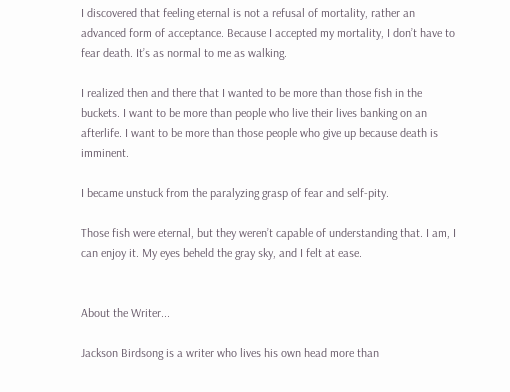I discovered that feeling eternal is not a refusal of mortality, rather an advanced form of acceptance. Because I accepted my mortality, I don’t have to fear death. It’s as normal to me as walking.

I realized then and there that I wanted to be more than those fish in the buckets. I want to be more than people who live their lives banking on an afterlife. I want to be more than those people who give up because death is imminent.

I became unstuck from the paralyzing grasp of fear and self-pity.

Those fish were eternal, but they weren’t capable of understanding that. I am, I can enjoy it. My eyes beheld the gray sky, and I felt at ease.


About the Writer...

Jackson Birdsong is a writer who lives his own head more than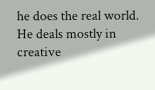he does the real world. He deals mostly in creative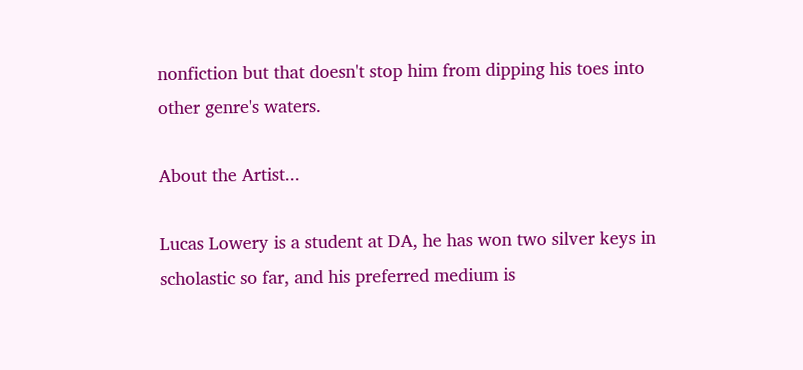nonfiction but that doesn't stop him from dipping his toes into other genre's waters.

About the Artist...

Lucas Lowery is a student at DA, he has won two silver keys in scholastic so far, and his preferred medium is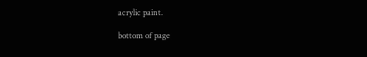acrylic paint.

bottom of page